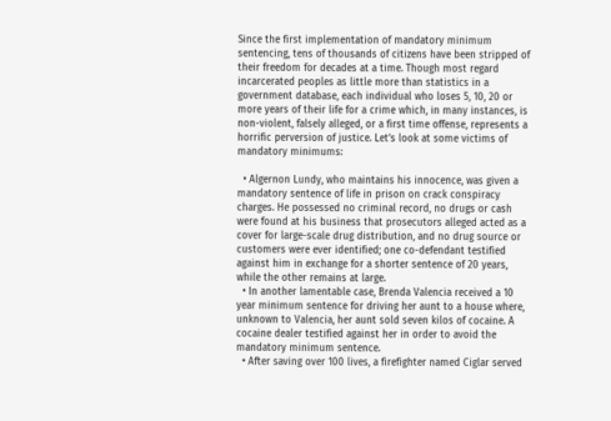Since the first implementation of mandatory minimum sentencing, tens of thousands of citizens have been stripped of their freedom for decades at a time. Though most regard incarcerated peoples as little more than statistics in a government database, each individual who loses 5, 10, 20 or more years of their life for a crime which, in many instances, is non-violent, falsely alleged, or a first time offense, represents a horrific perversion of justice. Let’s look at some victims of mandatory minimums:

  • Algernon Lundy, who maintains his innocence, was given a mandatory sentence of life in prison on crack conspiracy charges. He possessed no criminal record, no drugs or cash were found at his business that prosecutors alleged acted as a cover for large-scale drug distribution, and no drug source or customers were ever identified; one co-defendant testified against him in exchange for a shorter sentence of 20 years, while the other remains at large.
  • In another lamentable case, Brenda Valencia received a 10 year minimum sentence for driving her aunt to a house where, unknown to Valencia, her aunt sold seven kilos of cocaine. A cocaine dealer testified against her in order to avoid the mandatory minimum sentence.
  • After saving over 100 lives, a firefighter named Ciglar served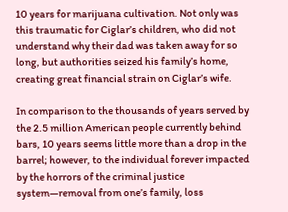10 years for marijuana cultivation. Not only was this traumatic for Ciglar’s children, who did not understand why their dad was taken away for so long, but authorities seized his family’s home, creating great financial strain on Ciglar’s wife.

In comparison to the thousands of years served by the 2.5 million American people currently behind bars, 10 years seems little more than a drop in the barrel; however, to the individual forever impacted by the horrors of the criminal justice system—removal from one’s family, loss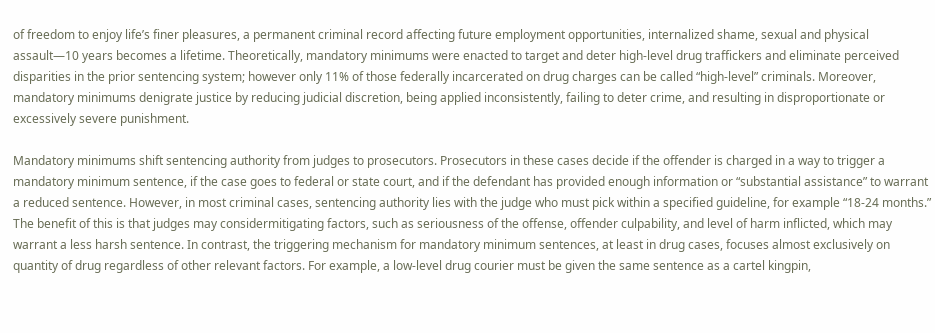of freedom to enjoy life’s finer pleasures, a permanent criminal record affecting future employment opportunities, internalized shame, sexual and physical assault—10 years becomes a lifetime. Theoretically, mandatory minimums were enacted to target and deter high-level drug traffickers and eliminate perceived disparities in the prior sentencing system; however only 11% of those federally incarcerated on drug charges can be called “high-level” criminals. Moreover, mandatory minimums denigrate justice by reducing judicial discretion, being applied inconsistently, failing to deter crime, and resulting in disproportionate or excessively severe punishment.

Mandatory minimums shift sentencing authority from judges to prosecutors. Prosecutors in these cases decide if the offender is charged in a way to trigger a mandatory minimum sentence, if the case goes to federal or state court, and if the defendant has provided enough information or “substantial assistance” to warrant a reduced sentence. However, in most criminal cases, sentencing authority lies with the judge who must pick within a specified guideline, for example “18-24 months.” The benefit of this is that judges may considermitigating factors, such as seriousness of the offense, offender culpability, and level of harm inflicted, which may warrant a less harsh sentence. In contrast, the triggering mechanism for mandatory minimum sentences, at least in drug cases, focuses almost exclusively on quantity of drug regardless of other relevant factors. For example, a low-level drug courier must be given the same sentence as a cartel kingpin,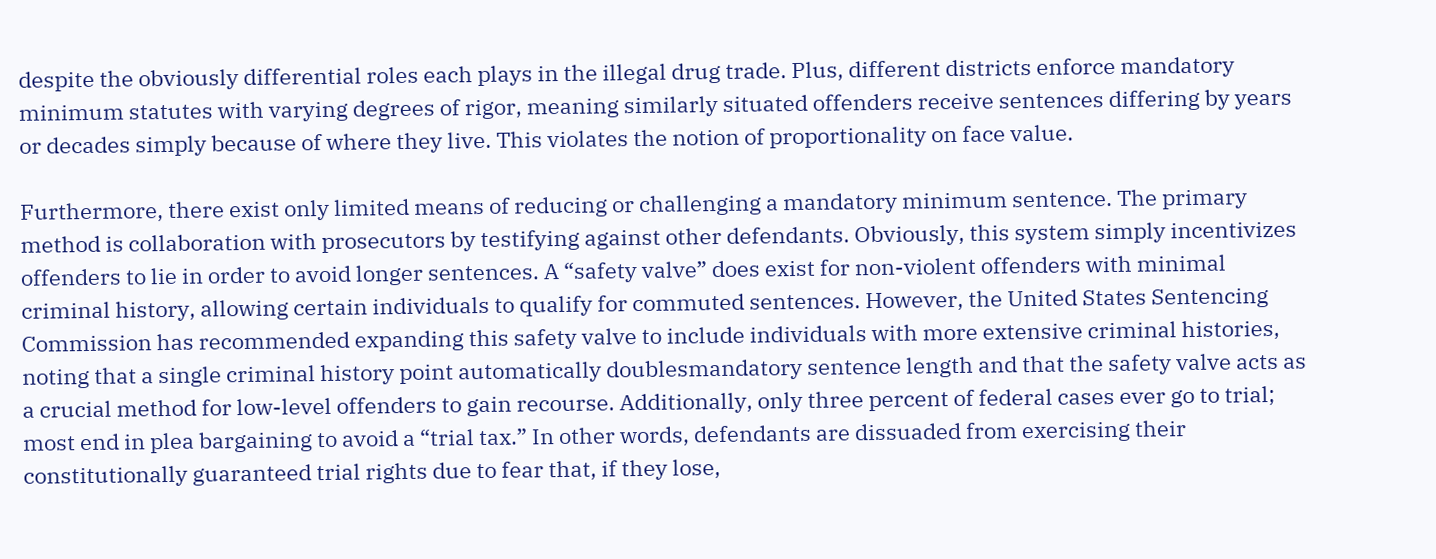despite the obviously differential roles each plays in the illegal drug trade. Plus, different districts enforce mandatory minimum statutes with varying degrees of rigor, meaning similarly situated offenders receive sentences differing by years or decades simply because of where they live. This violates the notion of proportionality on face value.

Furthermore, there exist only limited means of reducing or challenging a mandatory minimum sentence. The primary method is collaboration with prosecutors by testifying against other defendants. Obviously, this system simply incentivizes offenders to lie in order to avoid longer sentences. A “safety valve” does exist for non-violent offenders with minimal criminal history, allowing certain individuals to qualify for commuted sentences. However, the United States Sentencing Commission has recommended expanding this safety valve to include individuals with more extensive criminal histories, noting that a single criminal history point automatically doublesmandatory sentence length and that the safety valve acts as a crucial method for low-level offenders to gain recourse. Additionally, only three percent of federal cases ever go to trial; most end in plea bargaining to avoid a “trial tax.” In other words, defendants are dissuaded from exercising their constitutionally guaranteed trial rights due to fear that, if they lose,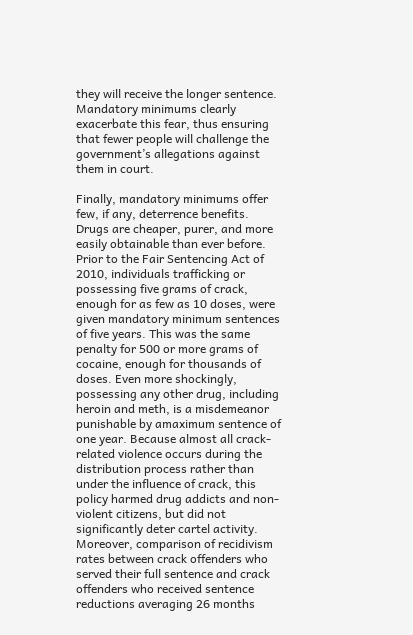they will receive the longer sentence.  Mandatory minimums clearly exacerbate this fear, thus ensuring that fewer people will challenge the government’s allegations against them in court.

Finally, mandatory minimums offer few, if any, deterrence benefits. Drugs are cheaper, purer, and more easily obtainable than ever before. Prior to the Fair Sentencing Act of 2010, individuals trafficking or possessing five grams of crack, enough for as few as 10 doses, were given mandatory minimum sentences of five years. This was the same penalty for 500 or more grams of cocaine, enough for thousands of doses. Even more shockingly, possessing any other drug, including heroin and meth, is a misdemeanor punishable by amaximum sentence of one year. Because almost all crack-related violence occurs during the distribution process rather than under the influence of crack, this policy harmed drug addicts and non-violent citizens, but did not significantly deter cartel activity. Moreover, comparison of recidivism rates between crack offenders who served their full sentence and crack offenders who received sentence reductions averaging 26 months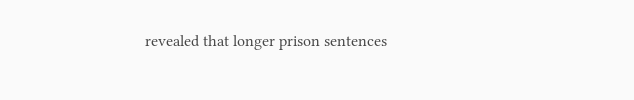revealed that longer prison sentences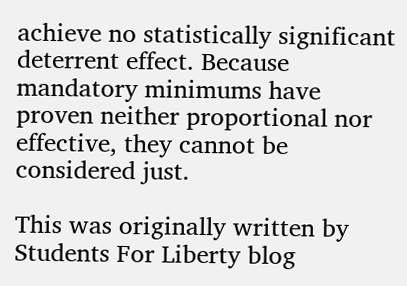achieve no statistically significant deterrent effect. Because mandatory minimums have proven neither proportional nor effective, they cannot be considered just.

This was originally written by Students For Liberty blog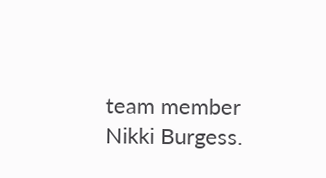team member Nikki Burgess.